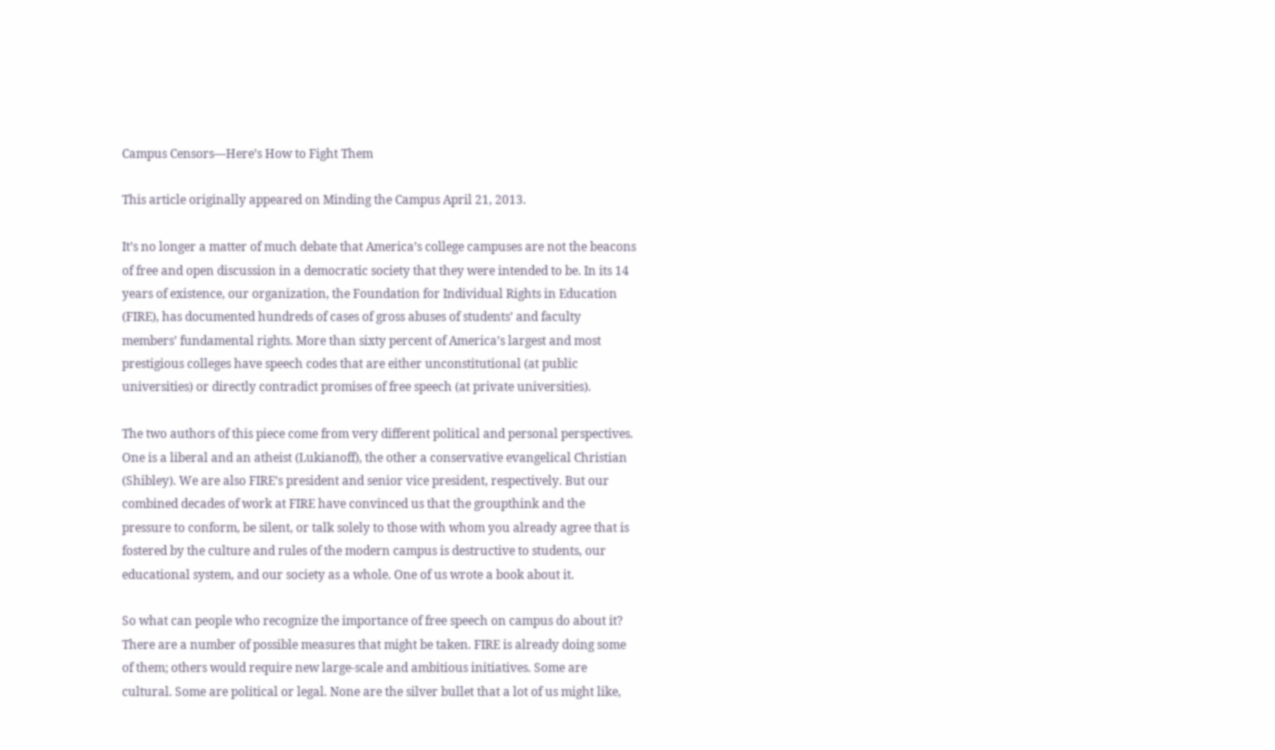Campus Censors—Here’s How to Fight Them

This article originally appeared on Minding the Campus April 21, 2013.

It’s no longer a matter of much debate that America’s college campuses are not the beacons of free and open discussion in a democratic society that they were intended to be. In its 14 years of existence, our organization, the Foundation for Individual Rights in Education (FIRE), has documented hundreds of cases of gross abuses of students’ and faculty members’ fundamental rights. More than sixty percent of America’s largest and most prestigious colleges have speech codes that are either unconstitutional (at public universities) or directly contradict promises of free speech (at private universities).

The two authors of this piece come from very different political and personal perspectives. One is a liberal and an atheist (Lukianoff), the other a conservative evangelical Christian (Shibley). We are also FIRE’s president and senior vice president, respectively. But our combined decades of work at FIRE have convinced us that the groupthink and the pressure to conform, be silent, or talk solely to those with whom you already agree that is fostered by the culture and rules of the modern campus is destructive to students, our educational system, and our society as a whole. One of us wrote a book about it.

So what can people who recognize the importance of free speech on campus do about it? There are a number of possible measures that might be taken. FIRE is already doing some of them; others would require new large-scale and ambitious initiatives. Some are cultural. Some are political or legal. None are the silver bullet that a lot of us might like,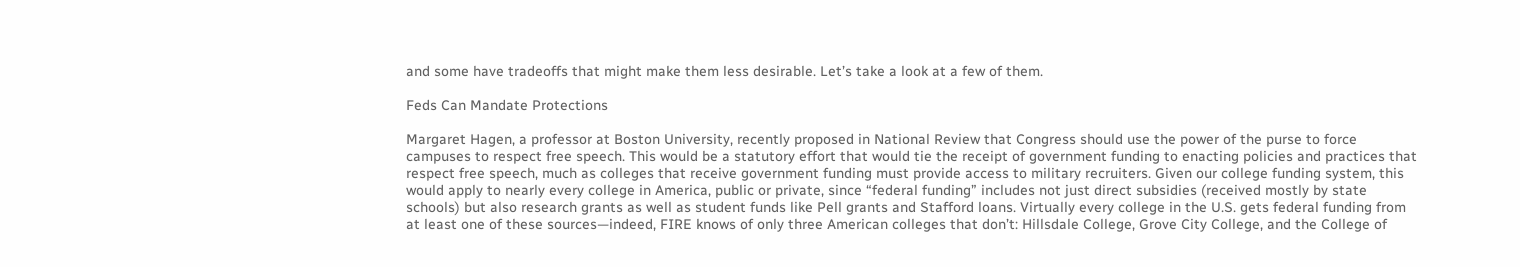and some have tradeoffs that might make them less desirable. Let’s take a look at a few of them.

Feds Can Mandate Protections

Margaret Hagen, a professor at Boston University, recently proposed in National Review that Congress should use the power of the purse to force campuses to respect free speech. This would be a statutory effort that would tie the receipt of government funding to enacting policies and practices that respect free speech, much as colleges that receive government funding must provide access to military recruiters. Given our college funding system, this would apply to nearly every college in America, public or private, since “federal funding” includes not just direct subsidies (received mostly by state schools) but also research grants as well as student funds like Pell grants and Stafford loans. Virtually every college in the U.S. gets federal funding from at least one of these sources—indeed, FIRE knows of only three American colleges that don’t: Hillsdale College, Grove City College, and the College of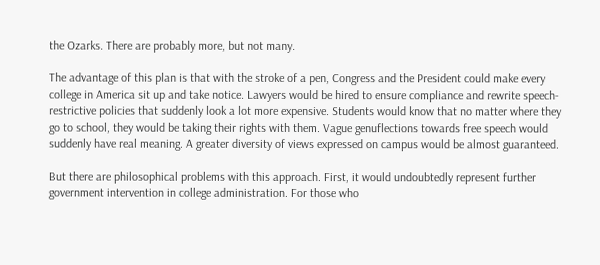the Ozarks. There are probably more, but not many.

The advantage of this plan is that with the stroke of a pen, Congress and the President could make every college in America sit up and take notice. Lawyers would be hired to ensure compliance and rewrite speech-restrictive policies that suddenly look a lot more expensive. Students would know that no matter where they go to school, they would be taking their rights with them. Vague genuflections towards free speech would suddenly have real meaning. A greater diversity of views expressed on campus would be almost guaranteed.

But there are philosophical problems with this approach. First, it would undoubtedly represent further government intervention in college administration. For those who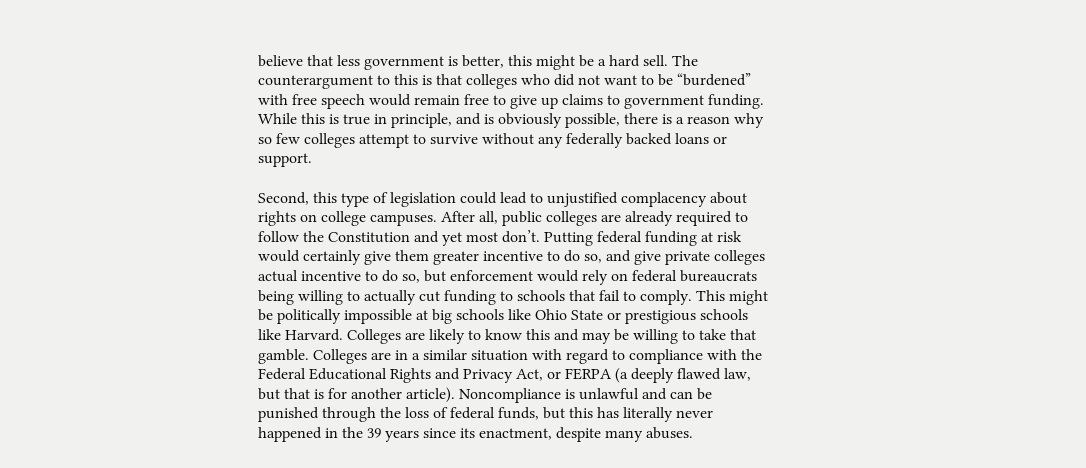believe that less government is better, this might be a hard sell. The counterargument to this is that colleges who did not want to be “burdened” with free speech would remain free to give up claims to government funding. While this is true in principle, and is obviously possible, there is a reason why so few colleges attempt to survive without any federally backed loans or support.

Second, this type of legislation could lead to unjustified complacency about rights on college campuses. After all, public colleges are already required to follow the Constitution and yet most don’t. Putting federal funding at risk would certainly give them greater incentive to do so, and give private colleges actual incentive to do so, but enforcement would rely on federal bureaucrats being willing to actually cut funding to schools that fail to comply. This might be politically impossible at big schools like Ohio State or prestigious schools like Harvard. Colleges are likely to know this and may be willing to take that gamble. Colleges are in a similar situation with regard to compliance with the Federal Educational Rights and Privacy Act, or FERPA (a deeply flawed law, but that is for another article). Noncompliance is unlawful and can be punished through the loss of federal funds, but this has literally never happened in the 39 years since its enactment, despite many abuses.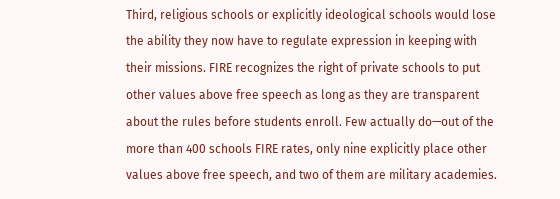Third, religious schools or explicitly ideological schools would lose the ability they now have to regulate expression in keeping with their missions. FIRE recognizes the right of private schools to put other values above free speech as long as they are transparent about the rules before students enroll. Few actually do—out of the more than 400 schools FIRE rates, only nine explicitly place other values above free speech, and two of them are military academies.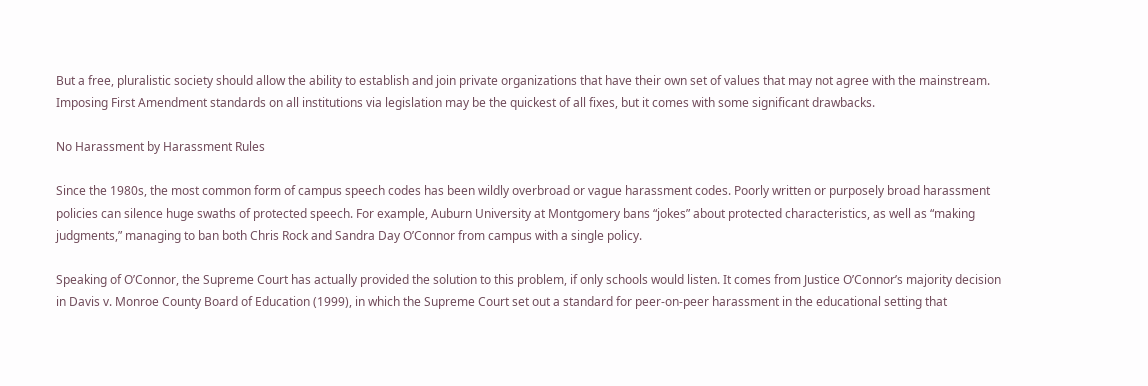But a free, pluralistic society should allow the ability to establish and join private organizations that have their own set of values that may not agree with the mainstream. Imposing First Amendment standards on all institutions via legislation may be the quickest of all fixes, but it comes with some significant drawbacks.

No Harassment by Harassment Rules

Since the 1980s, the most common form of campus speech codes has been wildly overbroad or vague harassment codes. Poorly written or purposely broad harassment policies can silence huge swaths of protected speech. For example, Auburn University at Montgomery bans “jokes” about protected characteristics, as well as “making judgments,” managing to ban both Chris Rock and Sandra Day O’Connor from campus with a single policy.

Speaking of O’Connor, the Supreme Court has actually provided the solution to this problem, if only schools would listen. It comes from Justice O’Connor’s majority decision in Davis v. Monroe County Board of Education (1999), in which the Supreme Court set out a standard for peer-on-peer harassment in the educational setting that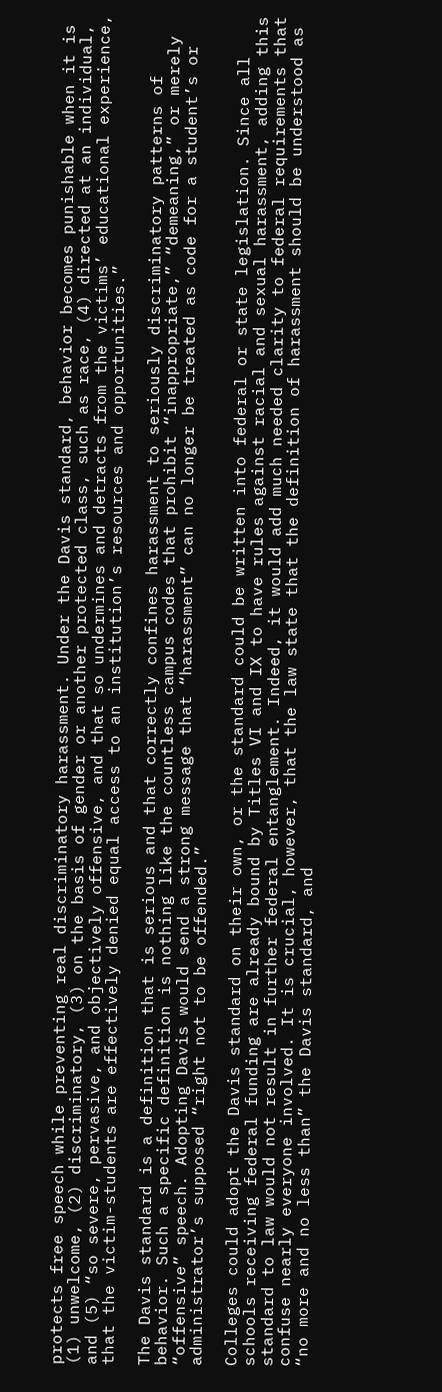protects free speech while preventing real discriminatory harassment. Under the Davis standard, behavior becomes punishable when it is (1) unwelcome, (2) discriminatory, (3) on the basis of gender or another protected class, such as race, (4) directed at an individual, and (5) “so severe, pervasive, and objectively offensive, and that so undermines and detracts from the victims’ educational experience, that the victim-students are effectively denied equal access to an institution’s resources and opportunities.”

The Davis standard is a definition that is serious and that correctly confines harassment to seriously discriminatory patterns of behavior. Such a specific definition is nothing like the countless campus codes that prohibit “inappropriate,” “demeaning,” or merely “offensive” speech. Adopting Davis would send a strong message that “harassment” can no longer be treated as code for a student’s or administrator’s supposed “right not to be offended.”

Colleges could adopt the Davis standard on their own, or the standard could be written into federal or state legislation. Since all schools receiving federal funding are already bound by Titles VI and IX to have rules against racial and sexual harassment, adding this standard to law would not result in further federal entanglement. Indeed, it would add much needed clarity to federal requirements that confuse nearly everyone involved. It is crucial, however, that the law state that the definition of harassment should be understood as “no more and no less than” the Davis standard, and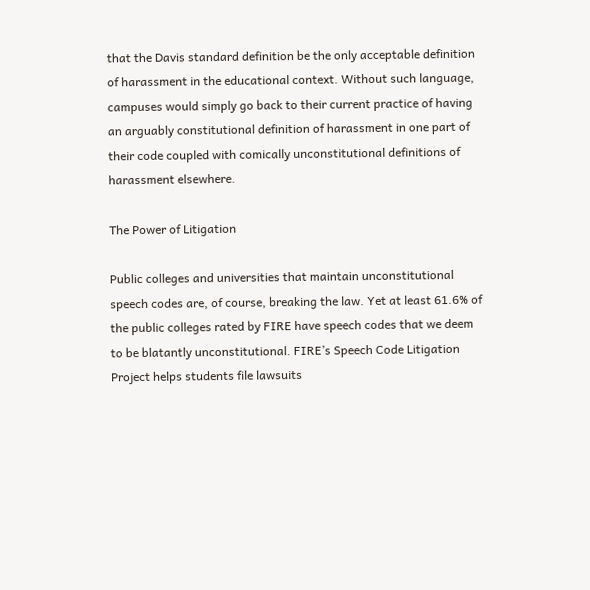that the Davis standard definition be the only acceptable definition of harassment in the educational context. Without such language, campuses would simply go back to their current practice of having an arguably constitutional definition of harassment in one part of their code coupled with comically unconstitutional definitions of harassment elsewhere.

The Power of Litigation

Public colleges and universities that maintain unconstitutional speech codes are, of course, breaking the law. Yet at least 61.6% of the public colleges rated by FIRE have speech codes that we deem to be blatantly unconstitutional. FIRE’s Speech Code Litigation Project helps students file lawsuits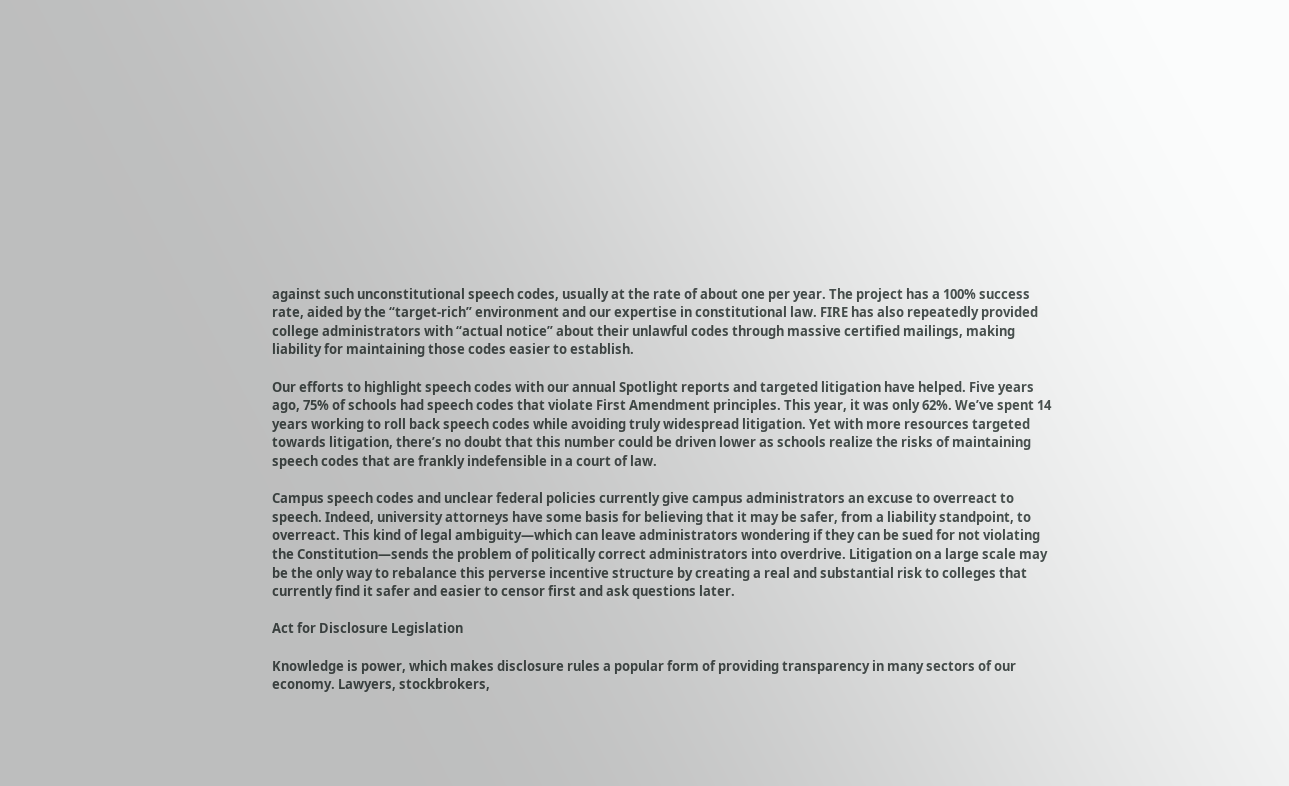against such unconstitutional speech codes, usually at the rate of about one per year. The project has a 100% success rate, aided by the “target-rich” environment and our expertise in constitutional law. FIRE has also repeatedly provided college administrators with “actual notice” about their unlawful codes through massive certified mailings, making liability for maintaining those codes easier to establish.

Our efforts to highlight speech codes with our annual Spotlight reports and targeted litigation have helped. Five years ago, 75% of schools had speech codes that violate First Amendment principles. This year, it was only 62%. We’ve spent 14 years working to roll back speech codes while avoiding truly widespread litigation. Yet with more resources targeted towards litigation, there’s no doubt that this number could be driven lower as schools realize the risks of maintaining speech codes that are frankly indefensible in a court of law.

Campus speech codes and unclear federal policies currently give campus administrators an excuse to overreact to speech. Indeed, university attorneys have some basis for believing that it may be safer, from a liability standpoint, to overreact. This kind of legal ambiguity—which can leave administrators wondering if they can be sued for not violating the Constitution—sends the problem of politically correct administrators into overdrive. Litigation on a large scale may be the only way to rebalance this perverse incentive structure by creating a real and substantial risk to colleges that currently find it safer and easier to censor first and ask questions later.

Act for Disclosure Legislation

Knowledge is power, which makes disclosure rules a popular form of providing transparency in many sectors of our economy. Lawyers, stockbrokers,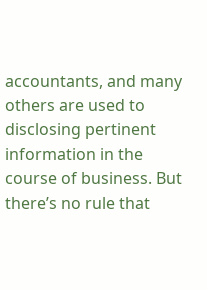accountants, and many others are used to disclosing pertinent information in the course of business. But there’s no rule that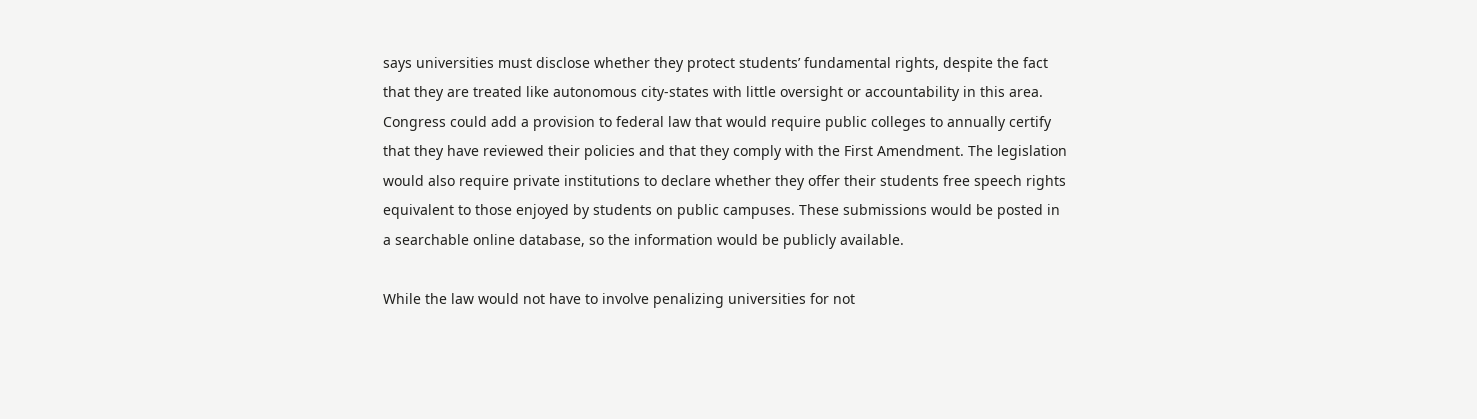says universities must disclose whether they protect students’ fundamental rights, despite the fact that they are treated like autonomous city-states with little oversight or accountability in this area. Congress could add a provision to federal law that would require public colleges to annually certify that they have reviewed their policies and that they comply with the First Amendment. The legislation would also require private institutions to declare whether they offer their students free speech rights equivalent to those enjoyed by students on public campuses. These submissions would be posted in a searchable online database, so the information would be publicly available.

While the law would not have to involve penalizing universities for not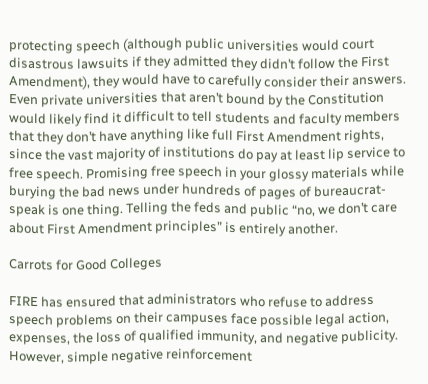protecting speech (although public universities would court disastrous lawsuits if they admitted they didn’t follow the First Amendment), they would have to carefully consider their answers. Even private universities that aren’t bound by the Constitution would likely find it difficult to tell students and faculty members that they don’t have anything like full First Amendment rights, since the vast majority of institutions do pay at least lip service to free speech. Promising free speech in your glossy materials while burying the bad news under hundreds of pages of bureaucrat-speak is one thing. Telling the feds and public “no, we don’t care about First Amendment principles” is entirely another.

Carrots for Good Colleges

FIRE has ensured that administrators who refuse to address speech problems on their campuses face possible legal action, expenses, the loss of qualified immunity, and negative publicity. However, simple negative reinforcement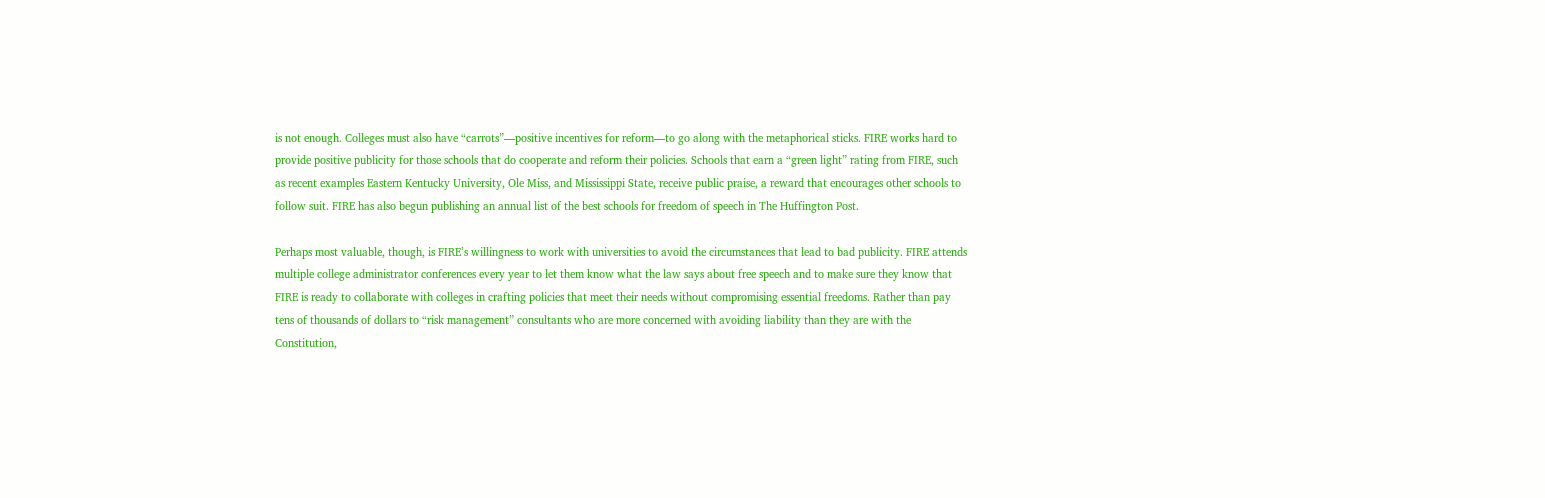is not enough. Colleges must also have “carrots”—positive incentives for reform—to go along with the metaphorical sticks. FIRE works hard to provide positive publicity for those schools that do cooperate and reform their policies. Schools that earn a “green light” rating from FIRE, such as recent examples Eastern Kentucky University, Ole Miss, and Mississippi State, receive public praise, a reward that encourages other schools to follow suit. FIRE has also begun publishing an annual list of the best schools for freedom of speech in The Huffington Post.

Perhaps most valuable, though, is FIRE’s willingness to work with universities to avoid the circumstances that lead to bad publicity. FIRE attends multiple college administrator conferences every year to let them know what the law says about free speech and to make sure they know that FIRE is ready to collaborate with colleges in crafting policies that meet their needs without compromising essential freedoms. Rather than pay tens of thousands of dollars to “risk management” consultants who are more concerned with avoiding liability than they are with the Constitution,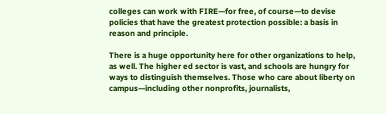colleges can work with FIRE—for free, of course—to devise policies that have the greatest protection possible: a basis in reason and principle.

There is a huge opportunity here for other organizations to help, as well. The higher ed sector is vast, and schools are hungry for ways to distinguish themselves. Those who care about liberty on campus—including other nonprofits, journalists,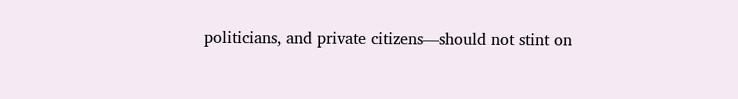politicians, and private citizens—should not stint on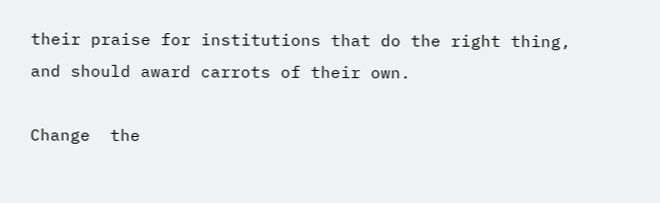their praise for institutions that do the right thing, and should award carrots of their own.

Change  the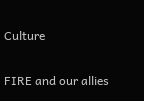Culture

FIRE and our allies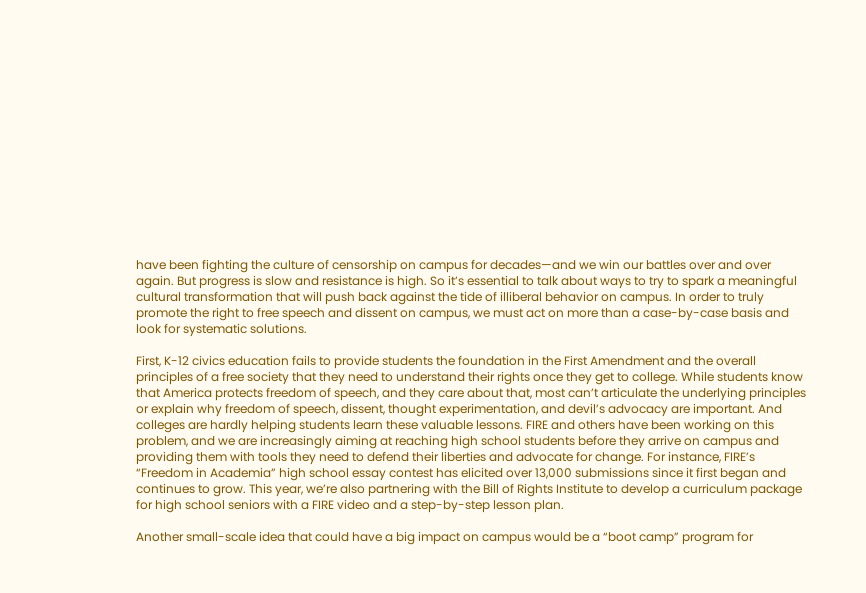have been fighting the culture of censorship on campus for decades—and we win our battles over and over again. But progress is slow and resistance is high. So it’s essential to talk about ways to try to spark a meaningful cultural transformation that will push back against the tide of illiberal behavior on campus. In order to truly promote the right to free speech and dissent on campus, we must act on more than a case-by-case basis and look for systematic solutions.

First, K-12 civics education fails to provide students the foundation in the First Amendment and the overall principles of a free society that they need to understand their rights once they get to college. While students know that America protects freedom of speech, and they care about that, most can’t articulate the underlying principles or explain why freedom of speech, dissent, thought experimentation, and devil’s advocacy are important. And colleges are hardly helping students learn these valuable lessons. FIRE and others have been working on this problem, and we are increasingly aiming at reaching high school students before they arrive on campus and providing them with tools they need to defend their liberties and advocate for change. For instance, FIRE’s “Freedom in Academia” high school essay contest has elicited over 13,000 submissions since it first began and continues to grow. This year, we’re also partnering with the Bill of Rights Institute to develop a curriculum package for high school seniors with a FIRE video and a step-by-step lesson plan.

Another small-scale idea that could have a big impact on campus would be a “boot camp” program for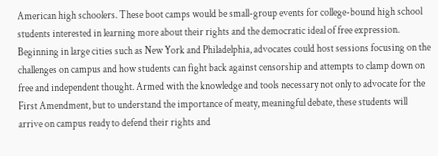American high schoolers. These boot camps would be small-group events for college-bound high school students interested in learning more about their rights and the democratic ideal of free expression. Beginning in large cities such as New York and Philadelphia, advocates could host sessions focusing on the challenges on campus and how students can fight back against censorship and attempts to clamp down on free and independent thought. Armed with the knowledge and tools necessary not only to advocate for the First Amendment, but to understand the importance of meaty, meaningful debate, these students will arrive on campus ready to defend their rights and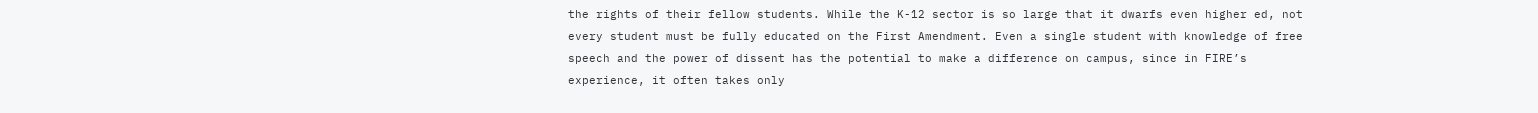the rights of their fellow students. While the K-12 sector is so large that it dwarfs even higher ed, not every student must be fully educated on the First Amendment. Even a single student with knowledge of free speech and the power of dissent has the potential to make a difference on campus, since in FIRE’s experience, it often takes only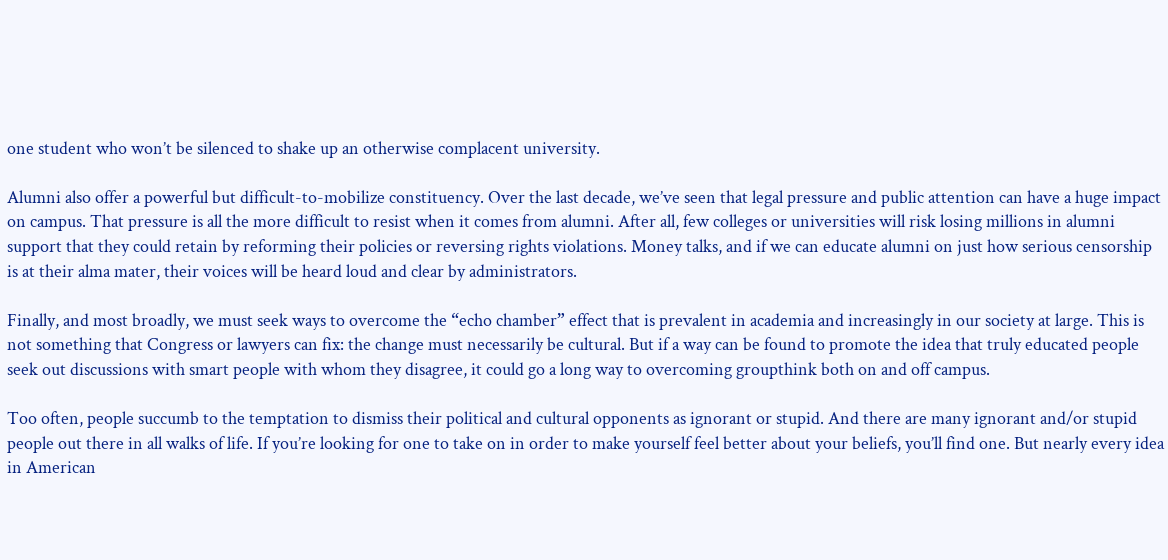one student who won’t be silenced to shake up an otherwise complacent university.

Alumni also offer a powerful but difficult-to-mobilize constituency. Over the last decade, we’ve seen that legal pressure and public attention can have a huge impact on campus. That pressure is all the more difficult to resist when it comes from alumni. After all, few colleges or universities will risk losing millions in alumni support that they could retain by reforming their policies or reversing rights violations. Money talks, and if we can educate alumni on just how serious censorship is at their alma mater, their voices will be heard loud and clear by administrators.

Finally, and most broadly, we must seek ways to overcome the “echo chamber” effect that is prevalent in academia and increasingly in our society at large. This is not something that Congress or lawyers can fix: the change must necessarily be cultural. But if a way can be found to promote the idea that truly educated people seek out discussions with smart people with whom they disagree, it could go a long way to overcoming groupthink both on and off campus.

Too often, people succumb to the temptation to dismiss their political and cultural opponents as ignorant or stupid. And there are many ignorant and/or stupid people out there in all walks of life. If you’re looking for one to take on in order to make yourself feel better about your beliefs, you’ll find one. But nearly every idea in American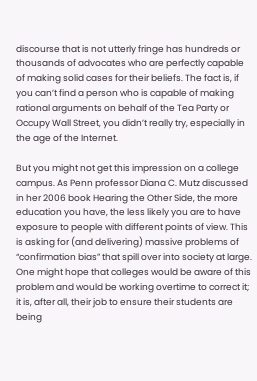discourse that is not utterly fringe has hundreds or thousands of advocates who are perfectly capable of making solid cases for their beliefs. The fact is, if you can’t find a person who is capable of making rational arguments on behalf of the Tea Party or Occupy Wall Street, you didn’t really try, especially in the age of the Internet.

But you might not get this impression on a college campus. As Penn professor Diana C. Mutz discussed in her 2006 book Hearing the Other Side, the more education you have, the less likely you are to have exposure to people with different points of view. This is asking for (and delivering) massive problems of “confirmation bias” that spill over into society at large. One might hope that colleges would be aware of this problem and would be working overtime to correct it; it is, after all, their job to ensure their students are being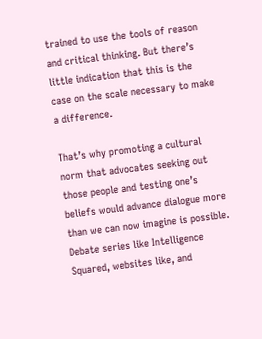trained to use the tools of reason and critical thinking. But there’s little indication that this is the case on the scale necessary to make a difference.

That’s why promoting a cultural norm that advocates seeking out those people and testing one’s beliefs would advance dialogue more than we can now imagine is possible. Debate series like Intelligence Squared, websites like, and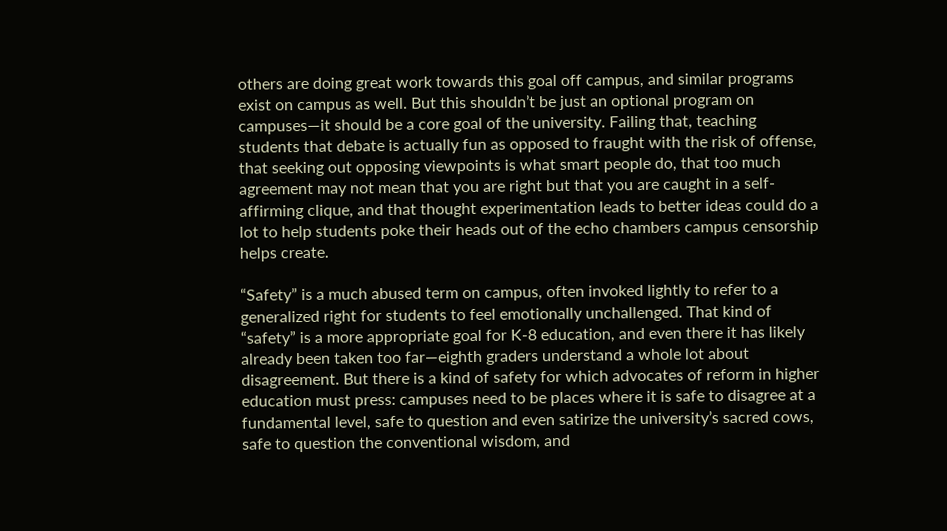others are doing great work towards this goal off campus, and similar programs exist on campus as well. But this shouldn’t be just an optional program on campuses—it should be a core goal of the university. Failing that, teaching students that debate is actually fun as opposed to fraught with the risk of offense, that seeking out opposing viewpoints is what smart people do, that too much agreement may not mean that you are right but that you are caught in a self-affirming clique, and that thought experimentation leads to better ideas could do a lot to help students poke their heads out of the echo chambers campus censorship helps create.

“Safety” is a much abused term on campus, often invoked lightly to refer to a generalized right for students to feel emotionally unchallenged. That kind of “safety” is a more appropriate goal for K-8 education, and even there it has likely already been taken too far—eighth graders understand a whole lot about disagreement. But there is a kind of safety for which advocates of reform in higher education must press: campuses need to be places where it is safe to disagree at a fundamental level, safe to question and even satirize the university’s sacred cows, safe to question the conventional wisdom, and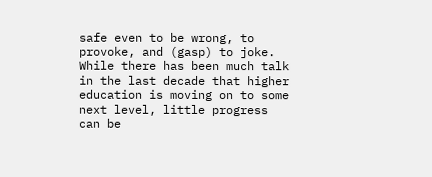safe even to be wrong, to provoke, and (gasp) to joke. While there has been much talk in the last decade that higher education is moving on to some next level, little progress can be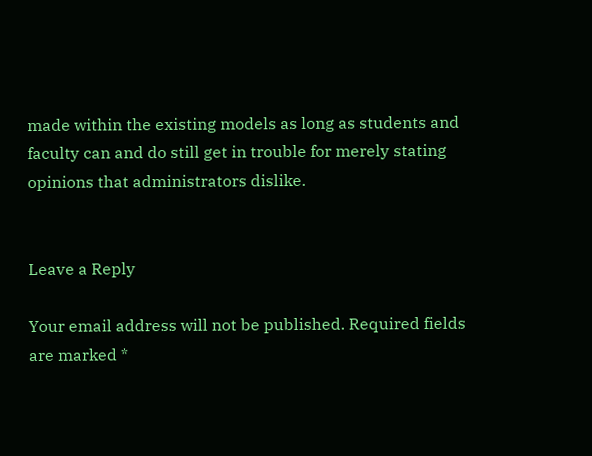made within the existing models as long as students and faculty can and do still get in trouble for merely stating opinions that administrators dislike.


Leave a Reply

Your email address will not be published. Required fields are marked *